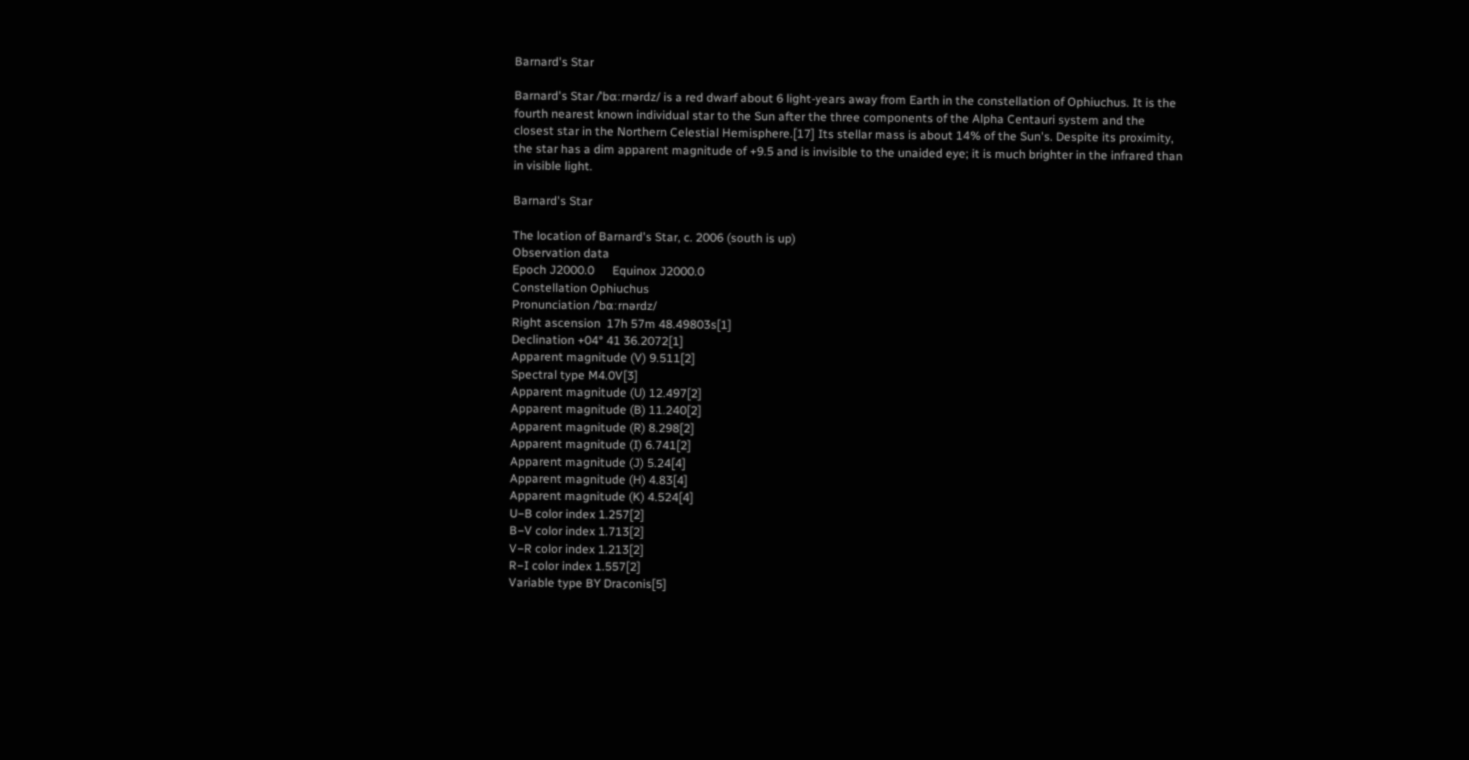Barnard's Star

Barnard's Star /ˈbɑːrnərdz/ is a red dwarf about 6 light-years away from Earth in the constellation of Ophiuchus. It is the fourth nearest known individual star to the Sun after the three components of the Alpha Centauri system and the closest star in the Northern Celestial Hemisphere.[17] Its stellar mass is about 14% of the Sun's. Despite its proximity, the star has a dim apparent magnitude of +9.5 and is invisible to the unaided eye; it is much brighter in the infrared than in visible light.

Barnard's Star

The location of Barnard's Star, c. 2006 (south is up)
Observation data
Epoch J2000.0      Equinox J2000.0
Constellation Ophiuchus
Pronunciation /ˈbɑːrnərdz/
Right ascension  17h 57m 48.49803s[1]
Declination +04° 41 36.2072[1]
Apparent magnitude (V) 9.511[2]
Spectral type M4.0V[3]
Apparent magnitude (U) 12.497[2]
Apparent magnitude (B) 11.240[2]
Apparent magnitude (R) 8.298[2]
Apparent magnitude (I) 6.741[2]
Apparent magnitude (J) 5.24[4]
Apparent magnitude (H) 4.83[4]
Apparent magnitude (K) 4.524[4]
U−B color index 1.257[2]
B−V color index 1.713[2]
V−R color index 1.213[2]
R−I color index 1.557[2]
Variable type BY Draconis[5]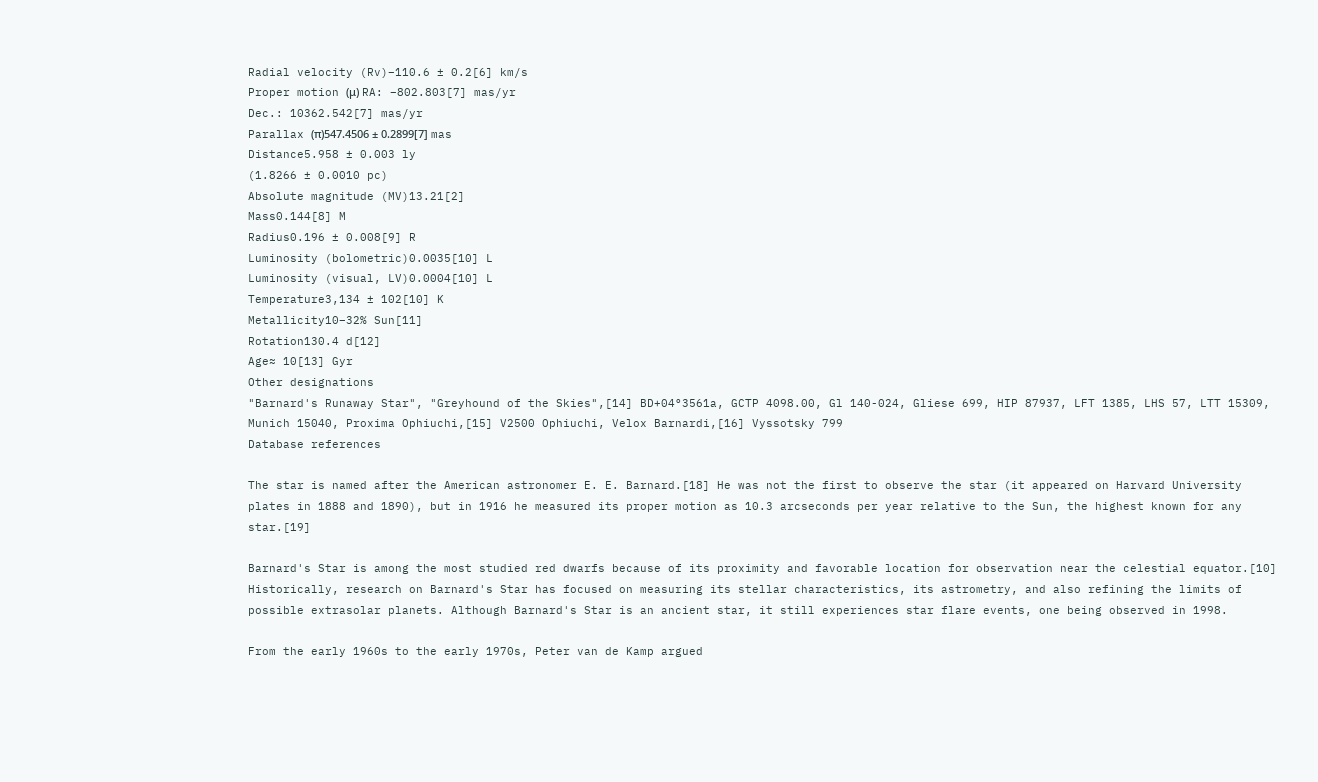Radial velocity (Rv)−110.6 ± 0.2[6] km/s
Proper motion (μ) RA: −802.803[7] mas/yr
Dec.: 10362.542[7] mas/yr
Parallax (π)547.4506 ± 0.2899[7] mas
Distance5.958 ± 0.003 ly
(1.8266 ± 0.0010 pc)
Absolute magnitude (MV)13.21[2]
Mass0.144[8] M
Radius0.196 ± 0.008[9] R
Luminosity (bolometric)0.0035[10] L
Luminosity (visual, LV)0.0004[10] L
Temperature3,134 ± 102[10] K
Metallicity10–32% Sun[11]
Rotation130.4 d[12]
Age≈ 10[13] Gyr
Other designations
"Barnard's Runaway Star", "Greyhound of the Skies",[14] BD+04°3561a, GCTP 4098.00, Gl 140-024, Gliese 699, HIP 87937, LFT 1385, LHS 57, LTT 15309, Munich 15040, Proxima Ophiuchi,[15] V2500 Ophiuchi, Velox Barnardi,[16] Vyssotsky 799
Database references

The star is named after the American astronomer E. E. Barnard.[18] He was not the first to observe the star (it appeared on Harvard University plates in 1888 and 1890), but in 1916 he measured its proper motion as 10.3 arcseconds per year relative to the Sun, the highest known for any star.[19]

Barnard's Star is among the most studied red dwarfs because of its proximity and favorable location for observation near the celestial equator.[10] Historically, research on Barnard's Star has focused on measuring its stellar characteristics, its astrometry, and also refining the limits of possible extrasolar planets. Although Barnard's Star is an ancient star, it still experiences star flare events, one being observed in 1998.

From the early 1960s to the early 1970s, Peter van de Kamp argued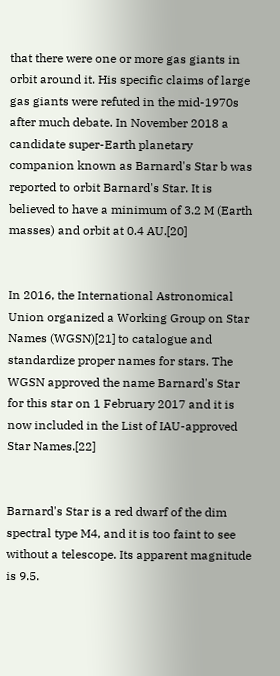that there were one or more gas giants in orbit around it. His specific claims of large gas giants were refuted in the mid-1970s after much debate. In November 2018 a candidate super-Earth planetary companion known as Barnard's Star b was reported to orbit Barnard's Star. It is believed to have a minimum of 3.2 M (Earth masses) and orbit at 0.4 AU.[20]


In 2016, the International Astronomical Union organized a Working Group on Star Names (WGSN)[21] to catalogue and standardize proper names for stars. The WGSN approved the name Barnard's Star for this star on 1 February 2017 and it is now included in the List of IAU-approved Star Names.[22]


Barnard's Star is a red dwarf of the dim spectral type M4, and it is too faint to see without a telescope. Its apparent magnitude is 9.5.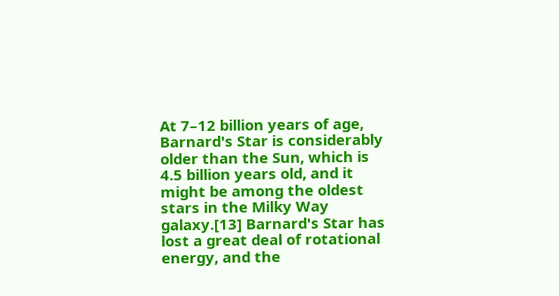At 7–12 billion years of age, Barnard's Star is considerably older than the Sun, which is 4.5 billion years old, and it might be among the oldest stars in the Milky Way galaxy.[13] Barnard's Star has lost a great deal of rotational energy, and the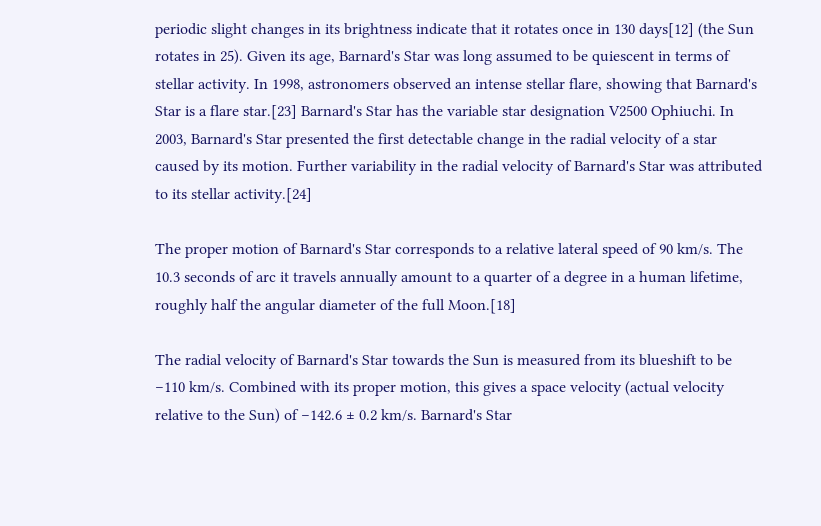periodic slight changes in its brightness indicate that it rotates once in 130 days[12] (the Sun rotates in 25). Given its age, Barnard's Star was long assumed to be quiescent in terms of stellar activity. In 1998, astronomers observed an intense stellar flare, showing that Barnard's Star is a flare star.[23] Barnard's Star has the variable star designation V2500 Ophiuchi. In 2003, Barnard's Star presented the first detectable change in the radial velocity of a star caused by its motion. Further variability in the radial velocity of Barnard's Star was attributed to its stellar activity.[24]

The proper motion of Barnard's Star corresponds to a relative lateral speed of 90 km/s. The 10.3 seconds of arc it travels annually amount to a quarter of a degree in a human lifetime, roughly half the angular diameter of the full Moon.[18]

The radial velocity of Barnard's Star towards the Sun is measured from its blueshift to be −110 km/s. Combined with its proper motion, this gives a space velocity (actual velocity relative to the Sun) of −142.6 ± 0.2 km/s. Barnard's Star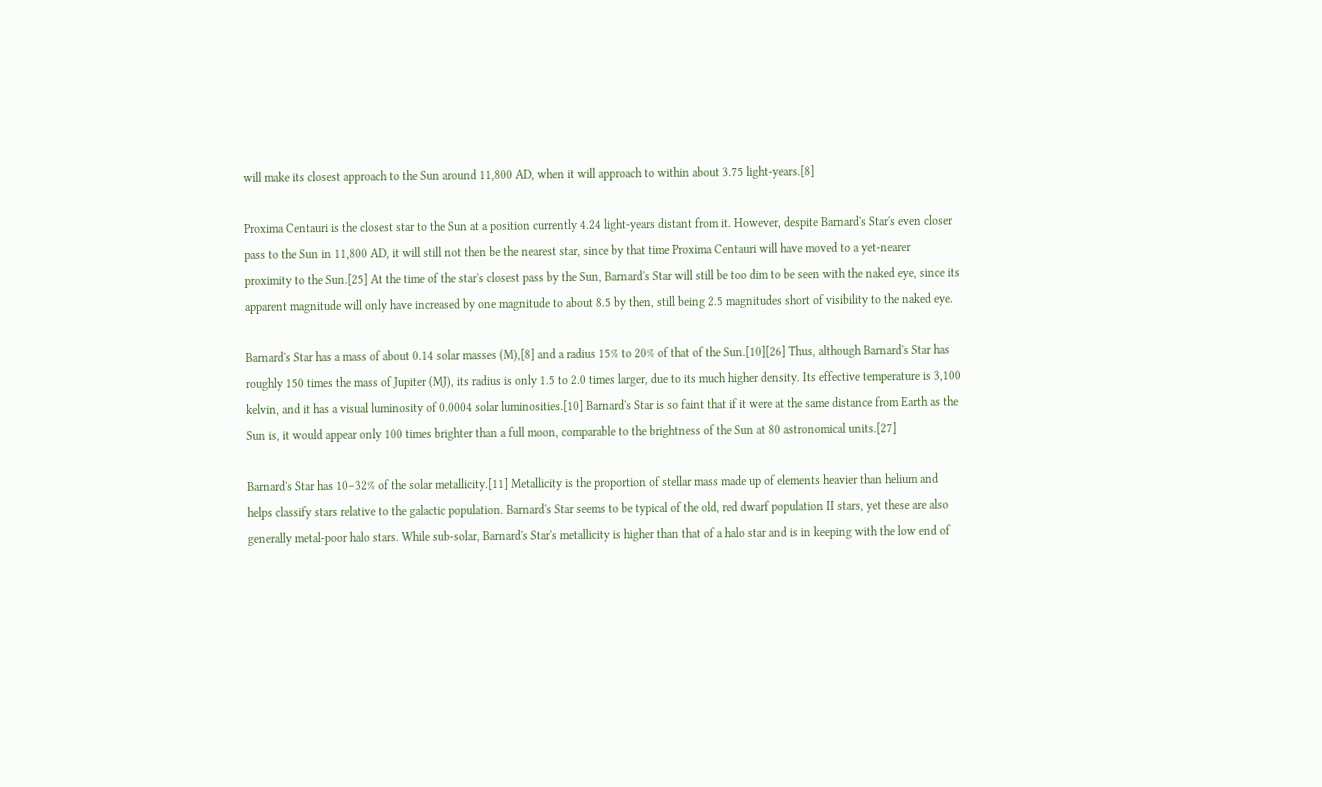will make its closest approach to the Sun around 11,800 AD, when it will approach to within about 3.75 light-years.[8]

Proxima Centauri is the closest star to the Sun at a position currently 4.24 light-years distant from it. However, despite Barnard's Star's even closer pass to the Sun in 11,800 AD, it will still not then be the nearest star, since by that time Proxima Centauri will have moved to a yet-nearer proximity to the Sun.[25] At the time of the star's closest pass by the Sun, Barnard's Star will still be too dim to be seen with the naked eye, since its apparent magnitude will only have increased by one magnitude to about 8.5 by then, still being 2.5 magnitudes short of visibility to the naked eye.

Barnard's Star has a mass of about 0.14 solar masses (M),[8] and a radius 15% to 20% of that of the Sun.[10][26] Thus, although Barnard's Star has roughly 150 times the mass of Jupiter (MJ), its radius is only 1.5 to 2.0 times larger, due to its much higher density. Its effective temperature is 3,100 kelvin, and it has a visual luminosity of 0.0004 solar luminosities.[10] Barnard's Star is so faint that if it were at the same distance from Earth as the Sun is, it would appear only 100 times brighter than a full moon, comparable to the brightness of the Sun at 80 astronomical units.[27]

Barnard's Star has 10–32% of the solar metallicity.[11] Metallicity is the proportion of stellar mass made up of elements heavier than helium and helps classify stars relative to the galactic population. Barnard's Star seems to be typical of the old, red dwarf population II stars, yet these are also generally metal-poor halo stars. While sub-solar, Barnard's Star's metallicity is higher than that of a halo star and is in keeping with the low end of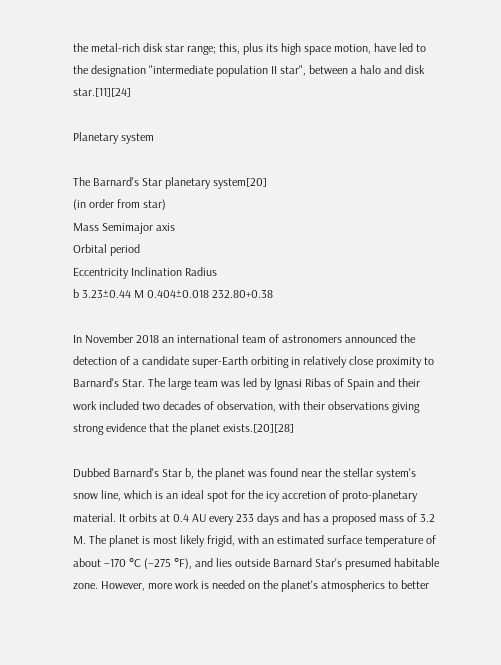the metal-rich disk star range; this, plus its high space motion, have led to the designation "intermediate population II star", between a halo and disk star.[11][24]

Planetary system

The Barnard's Star planetary system[20]
(in order from star)
Mass Semimajor axis
Orbital period
Eccentricity Inclination Radius
b 3.23±0.44 M 0.404±0.018 232.80+0.38

In November 2018 an international team of astronomers announced the detection of a candidate super-Earth orbiting in relatively close proximity to Barnard's Star. The large team was led by Ignasi Ribas of Spain and their work included two decades of observation, with their observations giving strong evidence that the planet exists.[20][28]

Dubbed Barnard's Star b, the planet was found near the stellar system's snow line, which is an ideal spot for the icy accretion of proto-planetary material. It orbits at 0.4 AU every 233 days and has a proposed mass of 3.2 M. The planet is most likely frigid, with an estimated surface temperature of about −170 °C (−275 °F), and lies outside Barnard Star's presumed habitable zone. However, more work is needed on the planet's atmospherics to better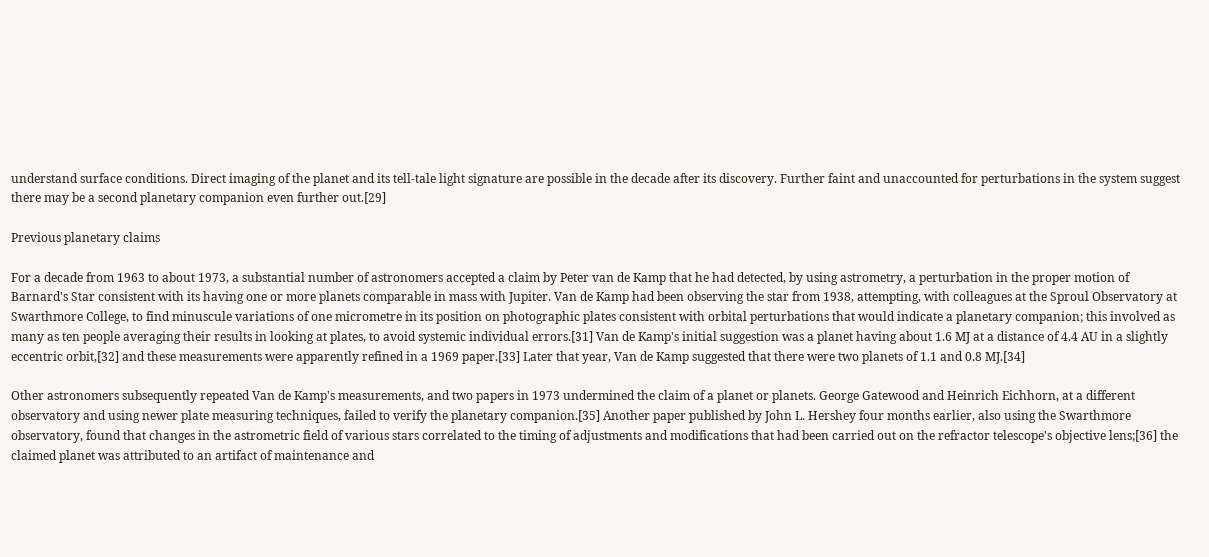understand surface conditions. Direct imaging of the planet and its tell-tale light signature are possible in the decade after its discovery. Further faint and unaccounted for perturbations in the system suggest there may be a second planetary companion even further out.[29]

Previous planetary claims

For a decade from 1963 to about 1973, a substantial number of astronomers accepted a claim by Peter van de Kamp that he had detected, by using astrometry, a perturbation in the proper motion of Barnard's Star consistent with its having one or more planets comparable in mass with Jupiter. Van de Kamp had been observing the star from 1938, attempting, with colleagues at the Sproul Observatory at Swarthmore College, to find minuscule variations of one micrometre in its position on photographic plates consistent with orbital perturbations that would indicate a planetary companion; this involved as many as ten people averaging their results in looking at plates, to avoid systemic individual errors.[31] Van de Kamp's initial suggestion was a planet having about 1.6 MJ at a distance of 4.4 AU in a slightly eccentric orbit,[32] and these measurements were apparently refined in a 1969 paper.[33] Later that year, Van de Kamp suggested that there were two planets of 1.1 and 0.8 MJ.[34]

Other astronomers subsequently repeated Van de Kamp's measurements, and two papers in 1973 undermined the claim of a planet or planets. George Gatewood and Heinrich Eichhorn, at a different observatory and using newer plate measuring techniques, failed to verify the planetary companion.[35] Another paper published by John L. Hershey four months earlier, also using the Swarthmore observatory, found that changes in the astrometric field of various stars correlated to the timing of adjustments and modifications that had been carried out on the refractor telescope's objective lens;[36] the claimed planet was attributed to an artifact of maintenance and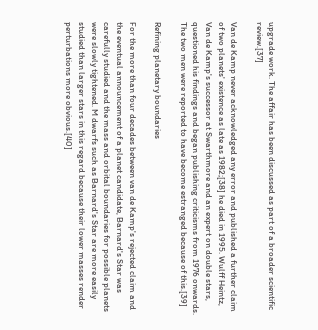upgrade work. The affair has been discussed as part of a broader scientific review.[37]

Van de Kamp never acknowledged any error and published a further claim of two planets' existence as late as 1982;[38] he died in 1995. Wulff Heintz, Van de Kamp's successor at Swarthmore and an expert on double stars, questioned his findings and began publishing criticisms from 1976 onwards. The two men were reported to have become estranged because of this.[39]

Refining planetary boundaries

For the more than four decades between van de Kamp's rejected claim and the eventual announcement of a planet candidate, Barnard's Star was carefully studied and the mass and orbital boundaries for possible planets were slowly tightened. M dwarfs such as Barnard's Star are more easily studied than larger stars in this regard because their lower masses render perturbations more obvious.[40]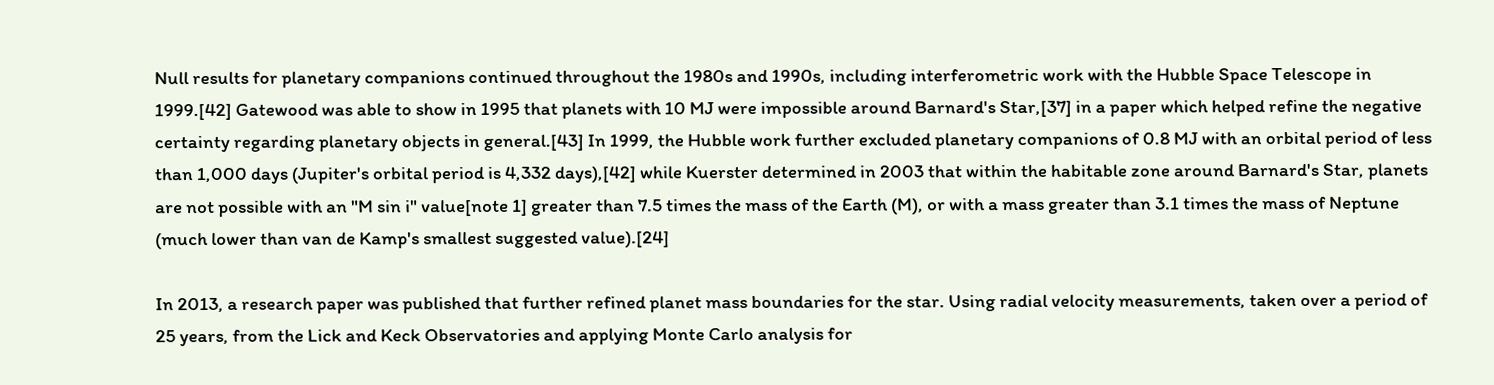Null results for planetary companions continued throughout the 1980s and 1990s, including interferometric work with the Hubble Space Telescope in 1999.[42] Gatewood was able to show in 1995 that planets with 10 MJ were impossible around Barnard's Star,[37] in a paper which helped refine the negative certainty regarding planetary objects in general.[43] In 1999, the Hubble work further excluded planetary companions of 0.8 MJ with an orbital period of less than 1,000 days (Jupiter's orbital period is 4,332 days),[42] while Kuerster determined in 2003 that within the habitable zone around Barnard's Star, planets are not possible with an "M sin i" value[note 1] greater than 7.5 times the mass of the Earth (M), or with a mass greater than 3.1 times the mass of Neptune (much lower than van de Kamp's smallest suggested value).[24]

In 2013, a research paper was published that further refined planet mass boundaries for the star. Using radial velocity measurements, taken over a period of 25 years, from the Lick and Keck Observatories and applying Monte Carlo analysis for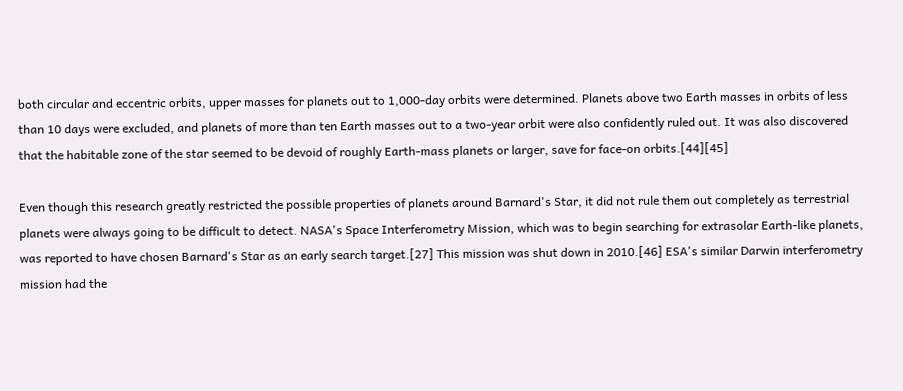both circular and eccentric orbits, upper masses for planets out to 1,000-day orbits were determined. Planets above two Earth masses in orbits of less than 10 days were excluded, and planets of more than ten Earth masses out to a two-year orbit were also confidently ruled out. It was also discovered that the habitable zone of the star seemed to be devoid of roughly Earth-mass planets or larger, save for face-on orbits.[44][45]

Even though this research greatly restricted the possible properties of planets around Barnard's Star, it did not rule them out completely as terrestrial planets were always going to be difficult to detect. NASA's Space Interferometry Mission, which was to begin searching for extrasolar Earth-like planets, was reported to have chosen Barnard's Star as an early search target.[27] This mission was shut down in 2010.[46] ESA's similar Darwin interferometry mission had the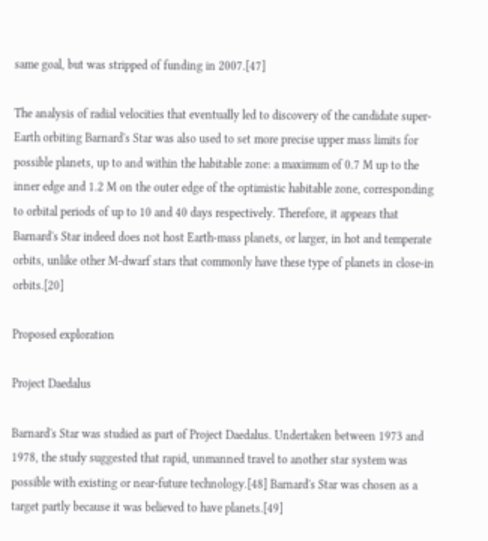same goal, but was stripped of funding in 2007.[47]

The analysis of radial velocities that eventually led to discovery of the candidate super-Earth orbiting Barnard's Star was also used to set more precise upper mass limits for possible planets, up to and within the habitable zone: a maximum of 0.7 M up to the inner edge and 1.2 M on the outer edge of the optimistic habitable zone, corresponding to orbital periods of up to 10 and 40 days respectively. Therefore, it appears that Barnard's Star indeed does not host Earth-mass planets, or larger, in hot and temperate orbits, unlike other M-dwarf stars that commonly have these type of planets in close-in orbits.[20]

Proposed exploration

Project Daedalus

Barnard's Star was studied as part of Project Daedalus. Undertaken between 1973 and 1978, the study suggested that rapid, unmanned travel to another star system was possible with existing or near-future technology.[48] Barnard's Star was chosen as a target partly because it was believed to have planets.[49]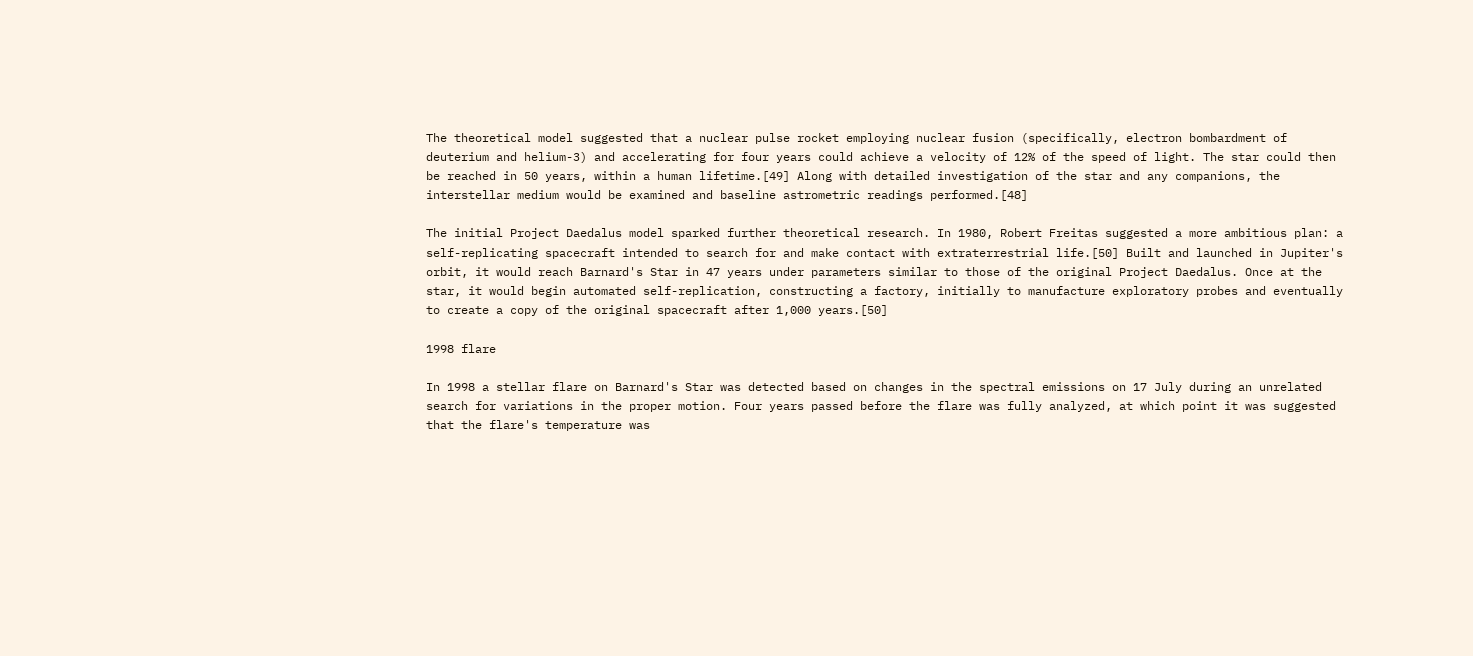The theoretical model suggested that a nuclear pulse rocket employing nuclear fusion (specifically, electron bombardment of deuterium and helium-3) and accelerating for four years could achieve a velocity of 12% of the speed of light. The star could then be reached in 50 years, within a human lifetime.[49] Along with detailed investigation of the star and any companions, the interstellar medium would be examined and baseline astrometric readings performed.[48]

The initial Project Daedalus model sparked further theoretical research. In 1980, Robert Freitas suggested a more ambitious plan: a self-replicating spacecraft intended to search for and make contact with extraterrestrial life.[50] Built and launched in Jupiter's orbit, it would reach Barnard's Star in 47 years under parameters similar to those of the original Project Daedalus. Once at the star, it would begin automated self-replication, constructing a factory, initially to manufacture exploratory probes and eventually to create a copy of the original spacecraft after 1,000 years.[50]

1998 flare

In 1998 a stellar flare on Barnard's Star was detected based on changes in the spectral emissions on 17 July during an unrelated search for variations in the proper motion. Four years passed before the flare was fully analyzed, at which point it was suggested that the flare's temperature was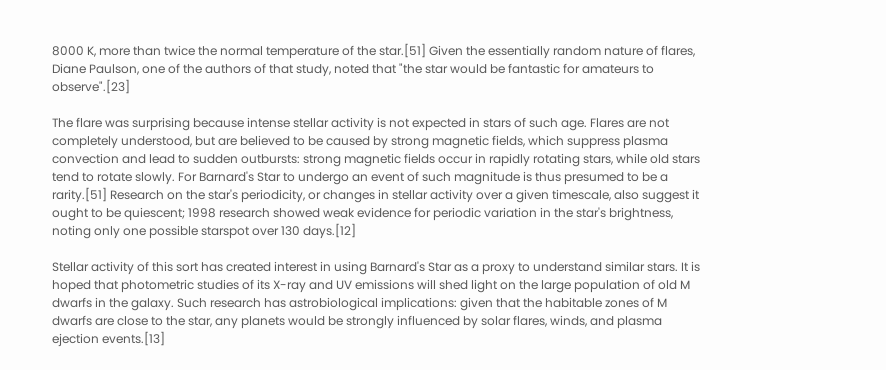8000 K, more than twice the normal temperature of the star.[51] Given the essentially random nature of flares, Diane Paulson, one of the authors of that study, noted that "the star would be fantastic for amateurs to observe".[23]

The flare was surprising because intense stellar activity is not expected in stars of such age. Flares are not completely understood, but are believed to be caused by strong magnetic fields, which suppress plasma convection and lead to sudden outbursts: strong magnetic fields occur in rapidly rotating stars, while old stars tend to rotate slowly. For Barnard's Star to undergo an event of such magnitude is thus presumed to be a rarity.[51] Research on the star's periodicity, or changes in stellar activity over a given timescale, also suggest it ought to be quiescent; 1998 research showed weak evidence for periodic variation in the star's brightness, noting only one possible starspot over 130 days.[12]

Stellar activity of this sort has created interest in using Barnard's Star as a proxy to understand similar stars. It is hoped that photometric studies of its X-ray and UV emissions will shed light on the large population of old M dwarfs in the galaxy. Such research has astrobiological implications: given that the habitable zones of M dwarfs are close to the star, any planets would be strongly influenced by solar flares, winds, and plasma ejection events.[13]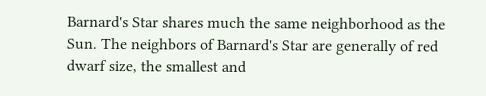Barnard's Star shares much the same neighborhood as the Sun. The neighbors of Barnard's Star are generally of red dwarf size, the smallest and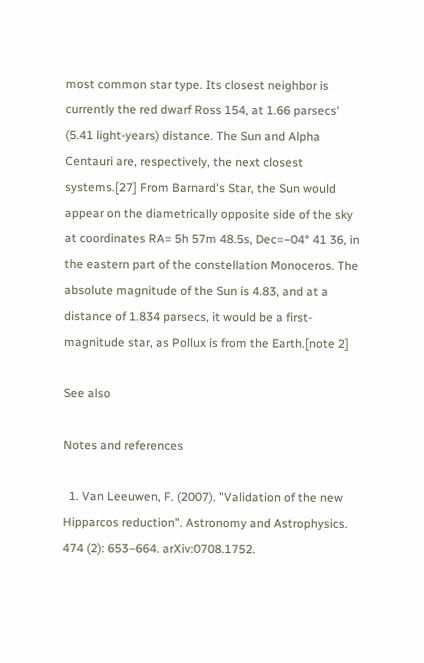most common star type. Its closest neighbor is currently the red dwarf Ross 154, at 1.66 parsecs' (5.41 light-years) distance. The Sun and Alpha Centauri are, respectively, the next closest systems.[27] From Barnard's Star, the Sun would appear on the diametrically opposite side of the sky at coordinates RA= 5h 57m 48.5s, Dec=−04° 41 36, in the eastern part of the constellation Monoceros. The absolute magnitude of the Sun is 4.83, and at a distance of 1.834 parsecs, it would be a first-magnitude star, as Pollux is from the Earth.[note 2]

See also

Notes and references

  1. Van Leeuwen, F. (2007). "Validation of the new Hipparcos reduction". Astronomy and Astrophysics. 474 (2): 653–664. arXiv:0708.1752.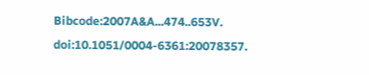Bibcode:2007A&A...474..653V. doi:10.1051/0004-6361:20078357.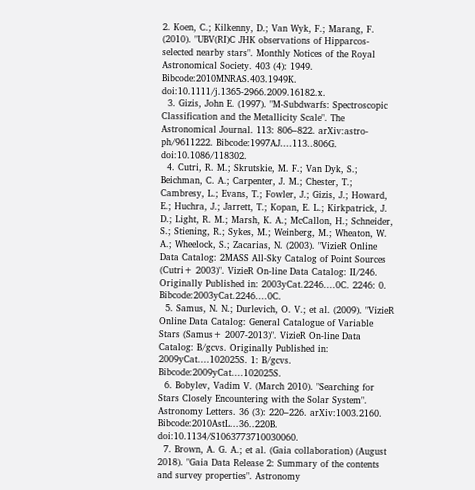2. Koen, C.; Kilkenny, D.; Van Wyk, F.; Marang, F. (2010). "UBV(RI)C JHK observations of Hipparcos-selected nearby stars". Monthly Notices of the Royal Astronomical Society. 403 (4): 1949. Bibcode:2010MNRAS.403.1949K. doi:10.1111/j.1365-2966.2009.16182.x.
  3. Gizis, John E. (1997). "M-Subdwarfs: Spectroscopic Classification and the Metallicity Scale". The Astronomical Journal. 113: 806–822. arXiv:astro-ph/9611222. Bibcode:1997AJ....113..806G. doi:10.1086/118302.
  4. Cutri, R. M.; Skrutskie, M. F.; Van Dyk, S.; Beichman, C. A.; Carpenter, J. M.; Chester, T.; Cambresy, L.; Evans, T.; Fowler, J.; Gizis, J.; Howard, E.; Huchra, J.; Jarrett, T.; Kopan, E. L.; Kirkpatrick, J. D.; Light, R. M.; Marsh, K. A.; McCallon, H.; Schneider, S.; Stiening, R.; Sykes, M.; Weinberg, M.; Wheaton, W. A.; Wheelock, S.; Zacarias, N. (2003). "VizieR Online Data Catalog: 2MASS All-Sky Catalog of Point Sources (Cutri+ 2003)". VizieR On-line Data Catalog: II/246. Originally Published in: 2003yCat.2246....0C. 2246: 0. Bibcode:2003yCat.2246....0C.
  5. Samus, N. N.; Durlevich, O. V.; et al. (2009). "VizieR Online Data Catalog: General Catalogue of Variable Stars (Samus+ 2007-2013)". VizieR On-line Data Catalog: B/gcvs. Originally Published in: 2009yCat....102025S. 1: B/gcvs. Bibcode:2009yCat....102025S.
  6. Bobylev, Vadim V. (March 2010). "Searching for Stars Closely Encountering with the Solar System". Astronomy Letters. 36 (3): 220–226. arXiv:1003.2160. Bibcode:2010AstL...36..220B. doi:10.1134/S1063773710030060.
  7. Brown, A. G. A.; et al. (Gaia collaboration) (August 2018). "Gaia Data Release 2: Summary of the contents and survey properties". Astronomy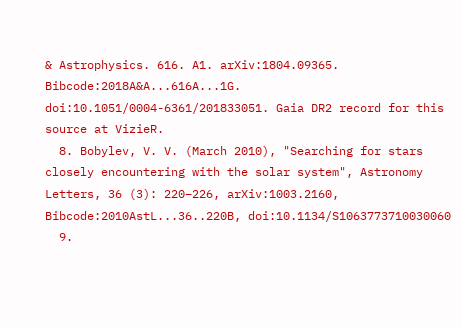& Astrophysics. 616. A1. arXiv:1804.09365. Bibcode:2018A&A...616A...1G. doi:10.1051/0004-6361/201833051. Gaia DR2 record for this source at VizieR.
  8. Bobylev, V. V. (March 2010), "Searching for stars closely encountering with the solar system", Astronomy Letters, 36 (3): 220–226, arXiv:1003.2160, Bibcode:2010AstL...36..220B, doi:10.1134/S1063773710030060
  9.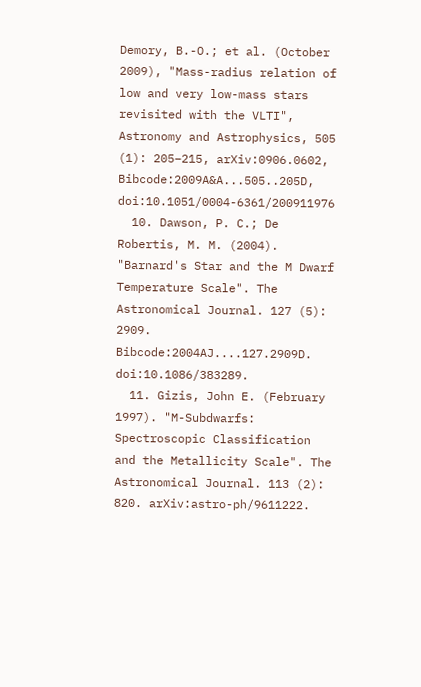Demory, B.-O.; et al. (October 2009), "Mass-radius relation of low and very low-mass stars revisited with the VLTI", Astronomy and Astrophysics, 505 (1): 205–215, arXiv:0906.0602, Bibcode:2009A&A...505..205D, doi:10.1051/0004-6361/200911976
  10. Dawson, P. C.; De Robertis, M. M. (2004). "Barnard's Star and the M Dwarf Temperature Scale". The Astronomical Journal. 127 (5): 2909. Bibcode:2004AJ....127.2909D. doi:10.1086/383289.
  11. Gizis, John E. (February 1997). "M-Subdwarfs: Spectroscopic Classification and the Metallicity Scale". The Astronomical Journal. 113 (2): 820. arXiv:astro-ph/9611222.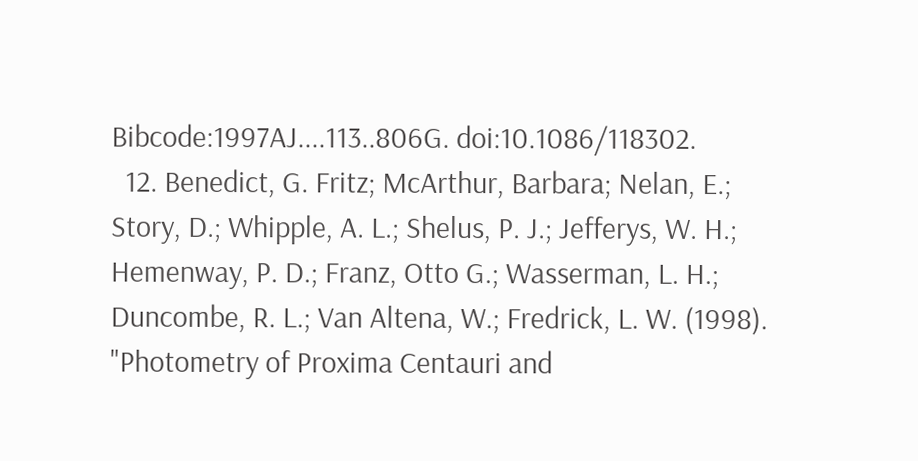Bibcode:1997AJ....113..806G. doi:10.1086/118302.
  12. Benedict, G. Fritz; McArthur, Barbara; Nelan, E.; Story, D.; Whipple, A. L.; Shelus, P. J.; Jefferys, W. H.; Hemenway, P. D.; Franz, Otto G.; Wasserman, L. H.; Duncombe, R. L.; Van Altena, W.; Fredrick, L. W. (1998). "Photometry of Proxima Centauri and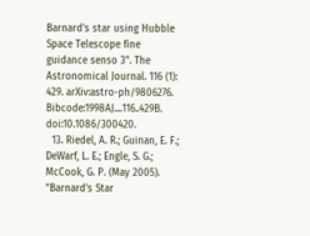Barnard's star using Hubble Space Telescope fine guidance senso 3". The Astronomical Journal. 116 (1): 429. arXiv:astro-ph/9806276. Bibcode:1998AJ....116..429B. doi:10.1086/300420.
  13. Riedel, A. R.; Guinan, E. F.; DeWarf, L. E.; Engle, S. G.; McCook, G. P. (May 2005). "Barnard's Star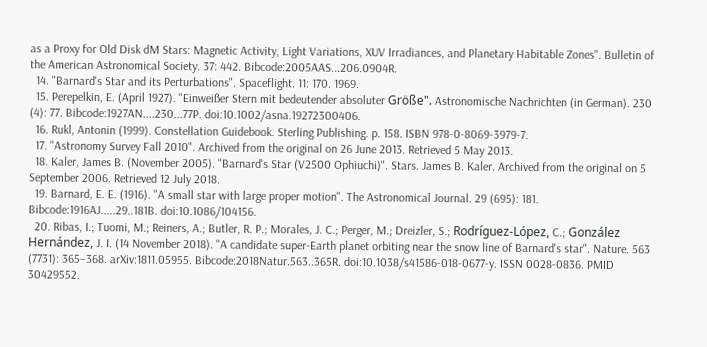as a Proxy for Old Disk dM Stars: Magnetic Activity, Light Variations, XUV Irradiances, and Planetary Habitable Zones". Bulletin of the American Astronomical Society. 37: 442. Bibcode:2005AAS...206.0904R.
  14. "Barnard's Star and its Perturbations". Spaceflight. 11: 170. 1969.
  15. Perepelkin, E. (April 1927). "Einweißer Stern mit bedeutender absoluter Größe". Astronomische Nachrichten (in German). 230 (4): 77. Bibcode:1927AN....230...77P. doi:10.1002/asna.19272300406.
  16. Rukl, Antonin (1999). Constellation Guidebook. Sterling Publishing. p. 158. ISBN 978-0-8069-3979-7.
  17. "Astronomy Survey Fall 2010". Archived from the original on 26 June 2013. Retrieved 5 May 2013.
  18. Kaler, James B. (November 2005). "Barnard's Star (V2500 Ophiuchi)". Stars. James B. Kaler. Archived from the original on 5 September 2006. Retrieved 12 July 2018.
  19. Barnard, E. E. (1916). "A small star with large proper motion". The Astronomical Journal. 29 (695): 181. Bibcode:1916AJ.....29..181B. doi:10.1086/104156.
  20. Ribas, I.; Tuomi, M.; Reiners, A.; Butler, R. P.; Morales, J. C.; Perger, M.; Dreizler, S.; Rodríguez-López, C.; González Hernández, J. I. (14 November 2018). "A candidate super-Earth planet orbiting near the snow line of Barnard's star". Nature. 563 (7731): 365–368. arXiv:1811.05955. Bibcode:2018Natur.563..365R. doi:10.1038/s41586-018-0677-y. ISSN 0028-0836. PMID 30429552.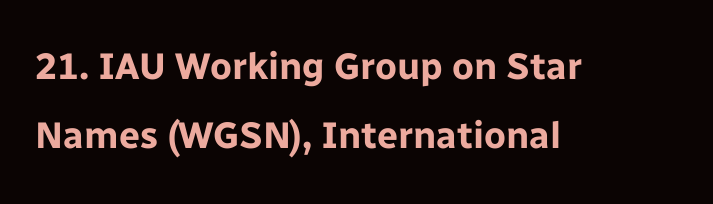21. IAU Working Group on Star Names (WGSN), International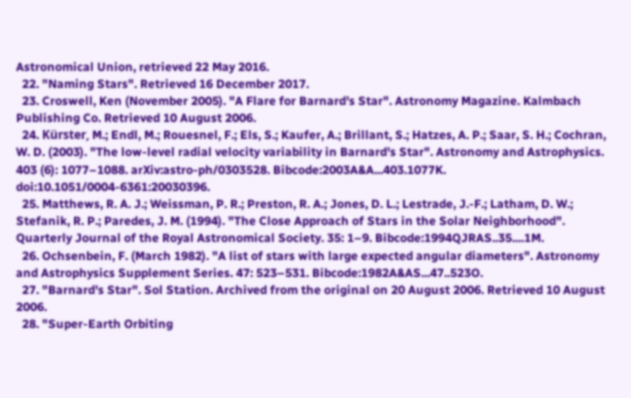Astronomical Union, retrieved 22 May 2016.
  22. "Naming Stars". Retrieved 16 December 2017.
  23. Croswell, Ken (November 2005). "A Flare for Barnard's Star". Astronomy Magazine. Kalmbach Publishing Co. Retrieved 10 August 2006.
  24. Kürster, M.; Endl, M.; Rouesnel, F.; Els, S.; Kaufer, A.; Brillant, S.; Hatzes, A. P.; Saar, S. H.; Cochran, W. D. (2003). "The low-level radial velocity variability in Barnard's Star". Astronomy and Astrophysics. 403 (6): 1077–1088. arXiv:astro-ph/0303528. Bibcode:2003A&A...403.1077K. doi:10.1051/0004-6361:20030396.
  25. Matthews, R. A. J.; Weissman, P. R.; Preston, R. A.; Jones, D. L.; Lestrade, J.-F.; Latham, D. W.; Stefanik, R. P.; Paredes, J. M. (1994). "The Close Approach of Stars in the Solar Neighborhood". Quarterly Journal of the Royal Astronomical Society. 35: 1–9. Bibcode:1994QJRAS..35....1M.
  26. Ochsenbein, F. (March 1982). "A list of stars with large expected angular diameters". Astronomy and Astrophysics Supplement Series. 47: 523–531. Bibcode:1982A&AS...47..523O.
  27. "Barnard's Star". Sol Station. Archived from the original on 20 August 2006. Retrieved 10 August 2006.
  28. "Super-Earth Orbiting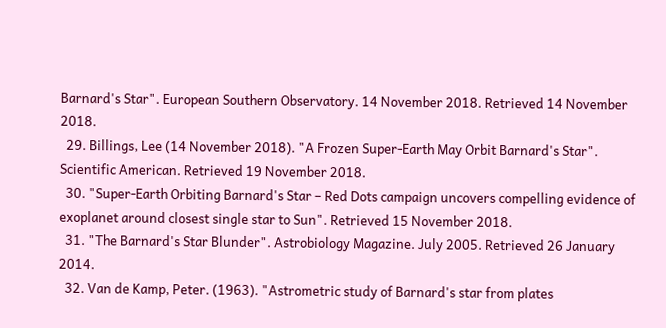Barnard's Star". European Southern Observatory. 14 November 2018. Retrieved 14 November 2018.
  29. Billings, Lee (14 November 2018). "A Frozen Super-Earth May Orbit Barnard's Star". Scientific American. Retrieved 19 November 2018.
  30. "Super-Earth Orbiting Barnard's Star – Red Dots campaign uncovers compelling evidence of exoplanet around closest single star to Sun". Retrieved 15 November 2018.
  31. "The Barnard's Star Blunder". Astrobiology Magazine. July 2005. Retrieved 26 January 2014.
  32. Van de Kamp, Peter. (1963). "Astrometric study of Barnard's star from plates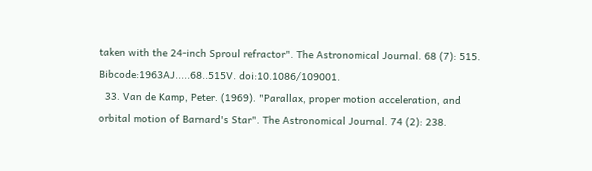taken with the 24-inch Sproul refractor". The Astronomical Journal. 68 (7): 515. Bibcode:1963AJ.....68..515V. doi:10.1086/109001.
  33. Van de Kamp, Peter. (1969). "Parallax, proper motion acceleration, and orbital motion of Barnard's Star". The Astronomical Journal. 74 (2): 238.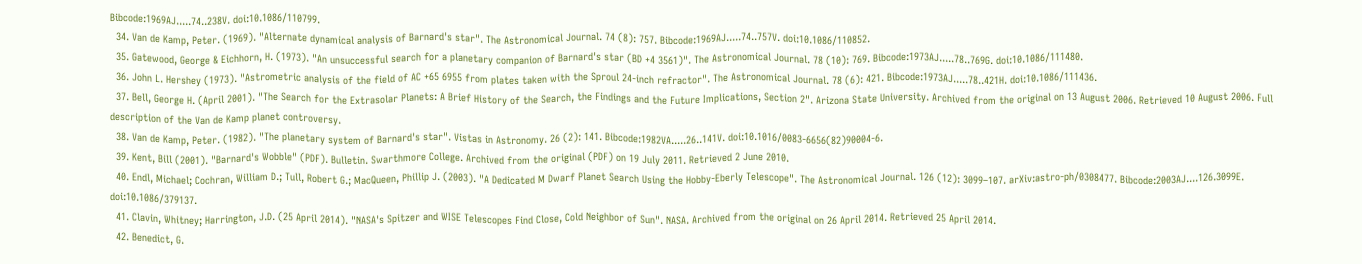Bibcode:1969AJ.....74..238V. doi:10.1086/110799.
  34. Van de Kamp, Peter. (1969). "Alternate dynamical analysis of Barnard's star". The Astronomical Journal. 74 (8): 757. Bibcode:1969AJ.....74..757V. doi:10.1086/110852.
  35. Gatewood, George & Eichhorn, H. (1973). "An unsuccessful search for a planetary companion of Barnard's star (BD +4 3561)". The Astronomical Journal. 78 (10): 769. Bibcode:1973AJ.....78..769G. doi:10.1086/111480.
  36. John L. Hershey (1973). "Astrometric analysis of the field of AC +65 6955 from plates taken with the Sproul 24-inch refractor". The Astronomical Journal. 78 (6): 421. Bibcode:1973AJ.....78..421H. doi:10.1086/111436.
  37. Bell, George H. (April 2001). "The Search for the Extrasolar Planets: A Brief History of the Search, the Findings and the Future Implications, Section 2". Arizona State University. Archived from the original on 13 August 2006. Retrieved 10 August 2006. Full description of the Van de Kamp planet controversy.
  38. Van de Kamp, Peter. (1982). "The planetary system of Barnard's star". Vistas in Astronomy. 26 (2): 141. Bibcode:1982VA.....26..141V. doi:10.1016/0083-6656(82)90004-6.
  39. Kent, Bill (2001). "Barnard's Wobble" (PDF). Bulletin. Swarthmore College. Archived from the original (PDF) on 19 July 2011. Retrieved 2 June 2010.
  40. Endl, Michael; Cochran, William D.; Tull, Robert G.; MacQueen, Phillip J. (2003). "A Dedicated M Dwarf Planet Search Using the Hobby-Eberly Telescope". The Astronomical Journal. 126 (12): 3099–107. arXiv:astro-ph/0308477. Bibcode:2003AJ....126.3099E. doi:10.1086/379137.
  41. Clavin, Whitney; Harrington, J.D. (25 April 2014). "NASA's Spitzer and WISE Telescopes Find Close, Cold Neighbor of Sun". NASA. Archived from the original on 26 April 2014. Retrieved 25 April 2014.
  42. Benedict, G.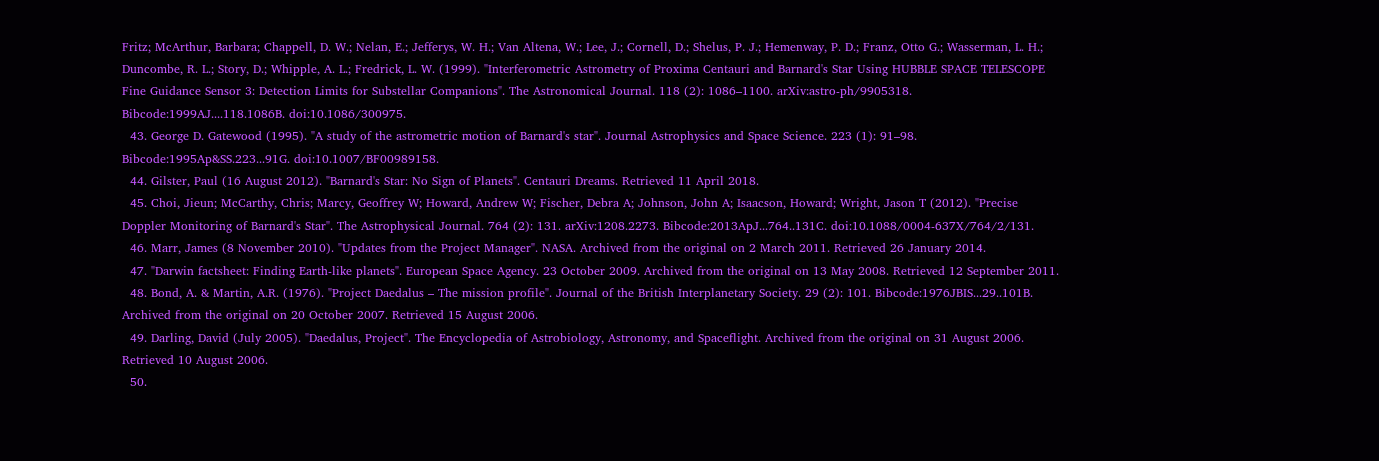Fritz; McArthur, Barbara; Chappell, D. W.; Nelan, E.; Jefferys, W. H.; Van Altena, W.; Lee, J.; Cornell, D.; Shelus, P. J.; Hemenway, P. D.; Franz, Otto G.; Wasserman, L. H.; Duncombe, R. L.; Story, D.; Whipple, A. L.; Fredrick, L. W. (1999). "Interferometric Astrometry of Proxima Centauri and Barnard's Star Using HUBBLE SPACE TELESCOPE Fine Guidance Sensor 3: Detection Limits for Substellar Companions". The Astronomical Journal. 118 (2): 1086–1100. arXiv:astro-ph/9905318. Bibcode:1999AJ....118.1086B. doi:10.1086/300975.
  43. George D. Gatewood (1995). "A study of the astrometric motion of Barnard's star". Journal Astrophysics and Space Science. 223 (1): 91–98. Bibcode:1995Ap&SS.223...91G. doi:10.1007/BF00989158.
  44. Gilster, Paul (16 August 2012). "Barnard's Star: No Sign of Planets". Centauri Dreams. Retrieved 11 April 2018.
  45. Choi, Jieun; McCarthy, Chris; Marcy, Geoffrey W; Howard, Andrew W; Fischer, Debra A; Johnson, John A; Isaacson, Howard; Wright, Jason T (2012). "Precise Doppler Monitoring of Barnard's Star". The Astrophysical Journal. 764 (2): 131. arXiv:1208.2273. Bibcode:2013ApJ...764..131C. doi:10.1088/0004-637X/764/2/131.
  46. Marr, James (8 November 2010). "Updates from the Project Manager". NASA. Archived from the original on 2 March 2011. Retrieved 26 January 2014.
  47. "Darwin factsheet: Finding Earth-like planets". European Space Agency. 23 October 2009. Archived from the original on 13 May 2008. Retrieved 12 September 2011.
  48. Bond, A. & Martin, A.R. (1976). "Project Daedalus – The mission profile". Journal of the British Interplanetary Society. 29 (2): 101. Bibcode:1976JBIS...29..101B. Archived from the original on 20 October 2007. Retrieved 15 August 2006.
  49. Darling, David (July 2005). "Daedalus, Project". The Encyclopedia of Astrobiology, Astronomy, and Spaceflight. Archived from the original on 31 August 2006. Retrieved 10 August 2006.
  50.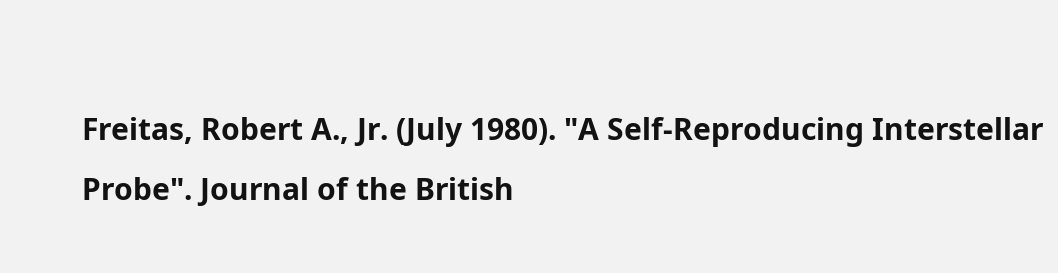Freitas, Robert A., Jr. (July 1980). "A Self-Reproducing Interstellar Probe". Journal of the British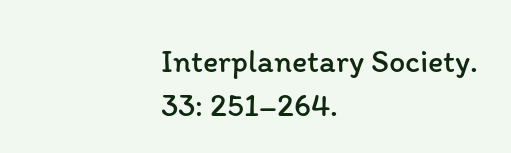Interplanetary Society. 33: 251–264.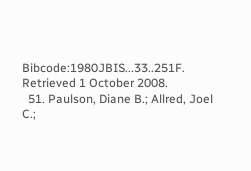Bibcode:1980JBIS...33..251F. Retrieved 1 October 2008.
  51. Paulson, Diane B.; Allred, Joel C.;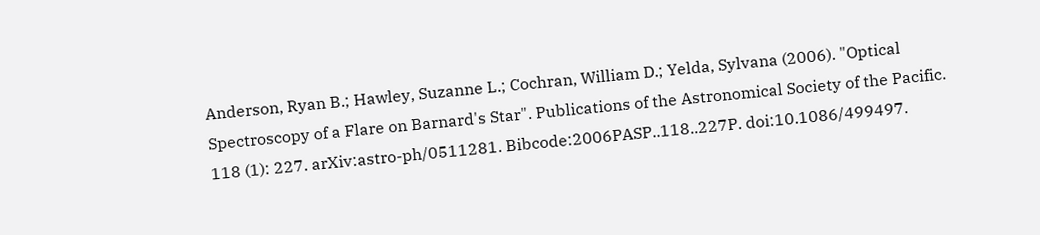Anderson, Ryan B.; Hawley, Suzanne L.; Cochran, William D.; Yelda, Sylvana (2006). "Optical Spectroscopy of a Flare on Barnard's Star". Publications of the Astronomical Society of the Pacific. 118 (1): 227. arXiv:astro-ph/0511281. Bibcode:2006PASP..118..227P. doi:10.1086/499497.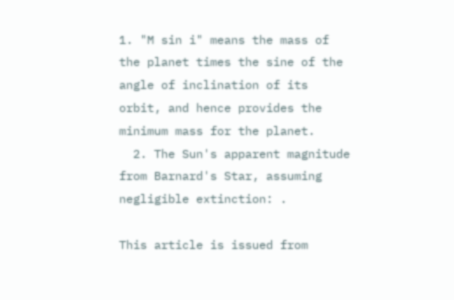1. "M sin i" means the mass of the planet times the sine of the angle of inclination of its orbit, and hence provides the minimum mass for the planet.
  2. The Sun's apparent magnitude from Barnard's Star, assuming negligible extinction: .

This article is issued from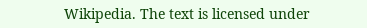Wikipedia. The text is licensed under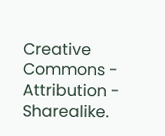Creative Commons - Attribution - Sharealike.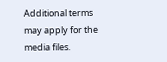Additional terms may apply for the media files.